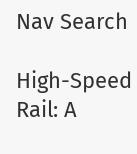Nav Search

High-Speed Rail: A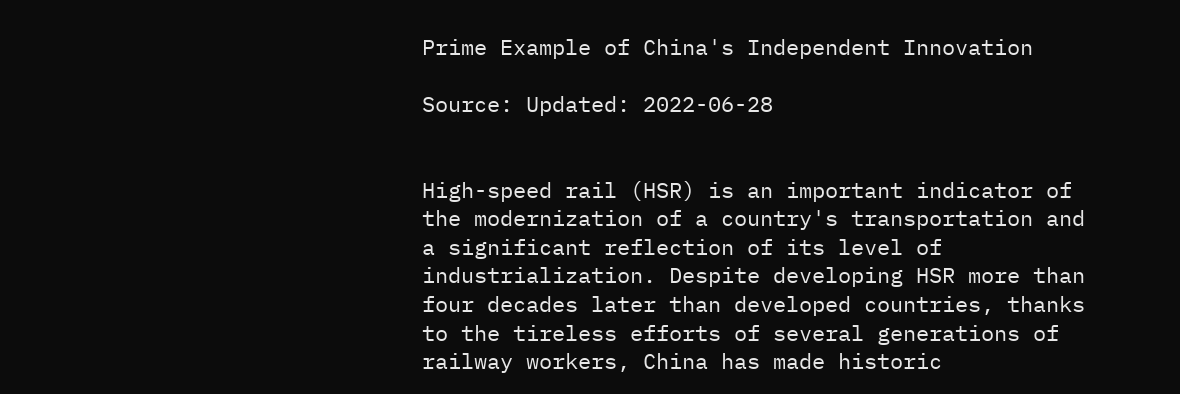Prime Example of China's Independent Innovation

Source: Updated: 2022-06-28


High-speed rail (HSR) is an important indicator of the modernization of a country's transportation and a significant reflection of its level of industrialization. Despite developing HSR more than four decades later than developed countries, thanks to the tireless efforts of several generations of railway workers, China has made historic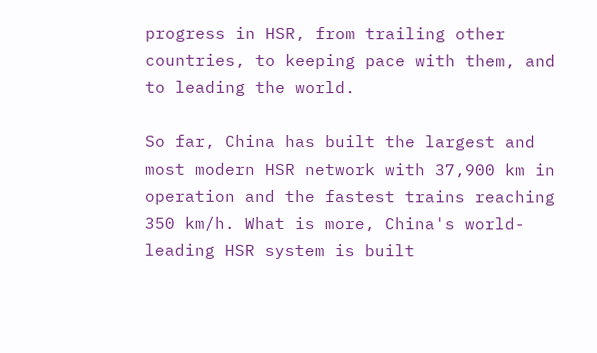progress in HSR, from trailing other countries, to keeping pace with them, and to leading the world.

So far, China has built the largest and most modern HSR network with 37,900 km in operation and the fastest trains reaching 350 km/h. What is more, China's world-leading HSR system is built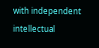with independent intellectual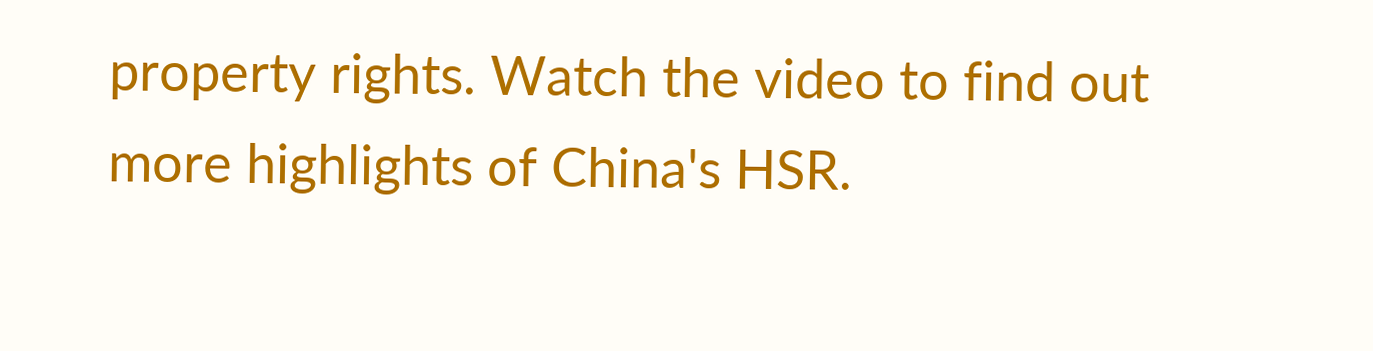property rights. Watch the video to find out more highlights of China's HSR.